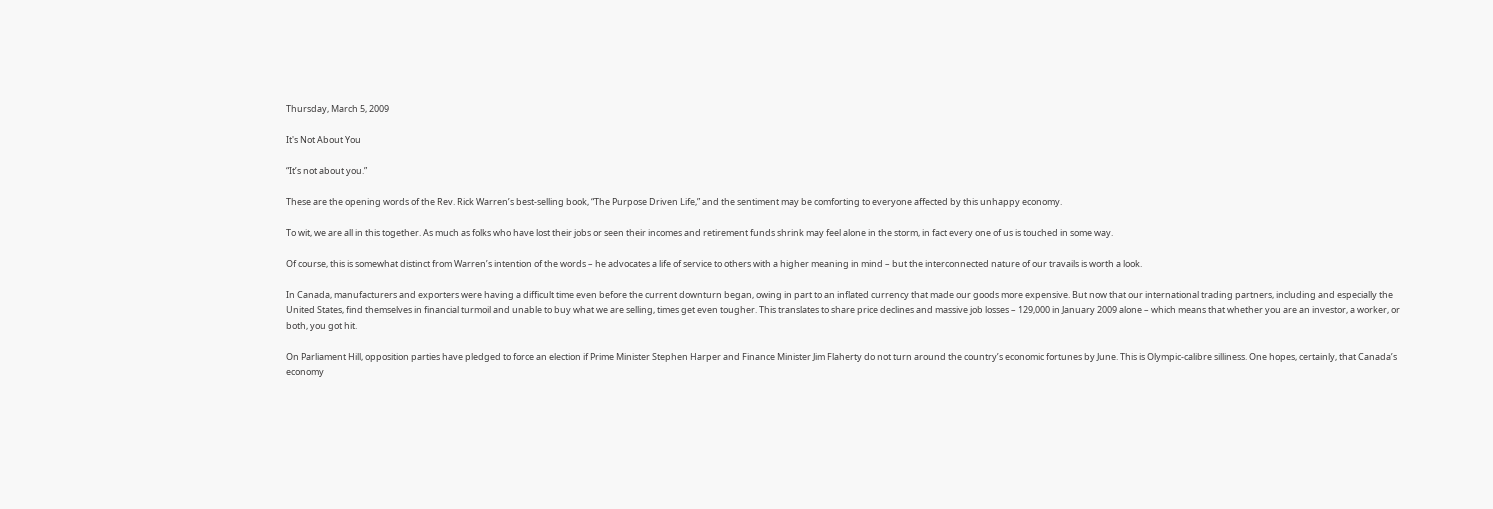Thursday, March 5, 2009

It's Not About You

“It’s not about you.”

These are the opening words of the Rev. Rick Warren’s best-selling book, “The Purpose Driven Life,” and the sentiment may be comforting to everyone affected by this unhappy economy.

To wit, we are all in this together. As much as folks who have lost their jobs or seen their incomes and retirement funds shrink may feel alone in the storm, in fact every one of us is touched in some way.

Of course, this is somewhat distinct from Warren’s intention of the words – he advocates a life of service to others with a higher meaning in mind – but the interconnected nature of our travails is worth a look.

In Canada, manufacturers and exporters were having a difficult time even before the current downturn began, owing in part to an inflated currency that made our goods more expensive. But now that our international trading partners, including and especially the United States, find themselves in financial turmoil and unable to buy what we are selling, times get even tougher. This translates to share price declines and massive job losses – 129,000 in January 2009 alone – which means that whether you are an investor, a worker, or both, you got hit.

On Parliament Hill, opposition parties have pledged to force an election if Prime Minister Stephen Harper and Finance Minister Jim Flaherty do not turn around the country’s economic fortunes by June. This is Olympic-calibre silliness. One hopes, certainly, that Canada’s economy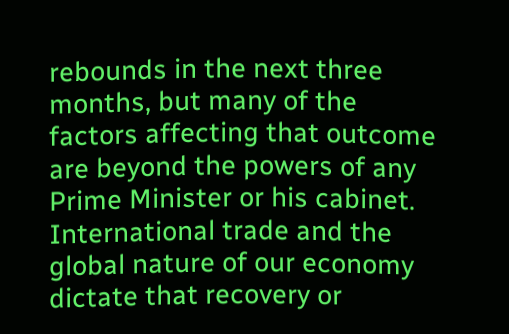rebounds in the next three months, but many of the factors affecting that outcome are beyond the powers of any Prime Minister or his cabinet. International trade and the global nature of our economy dictate that recovery or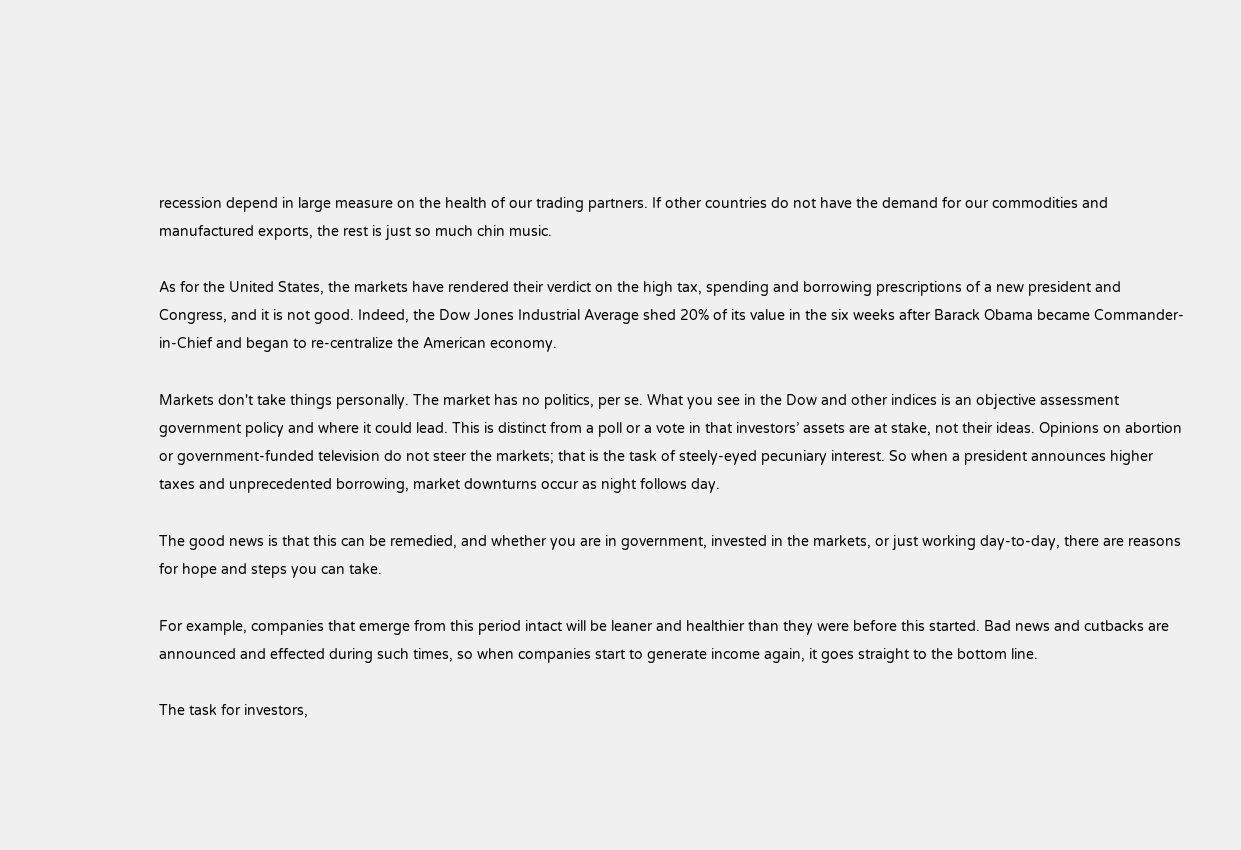recession depend in large measure on the health of our trading partners. If other countries do not have the demand for our commodities and manufactured exports, the rest is just so much chin music.

As for the United States, the markets have rendered their verdict on the high tax, spending and borrowing prescriptions of a new president and Congress, and it is not good. Indeed, the Dow Jones Industrial Average shed 20% of its value in the six weeks after Barack Obama became Commander-in-Chief and began to re-centralize the American economy.

Markets don't take things personally. The market has no politics, per se. What you see in the Dow and other indices is an objective assessment government policy and where it could lead. This is distinct from a poll or a vote in that investors’ assets are at stake, not their ideas. Opinions on abortion or government-funded television do not steer the markets; that is the task of steely-eyed pecuniary interest. So when a president announces higher taxes and unprecedented borrowing, market downturns occur as night follows day.

The good news is that this can be remedied, and whether you are in government, invested in the markets, or just working day-to-day, there are reasons for hope and steps you can take.

For example, companies that emerge from this period intact will be leaner and healthier than they were before this started. Bad news and cutbacks are announced and effected during such times, so when companies start to generate income again, it goes straight to the bottom line.

The task for investors,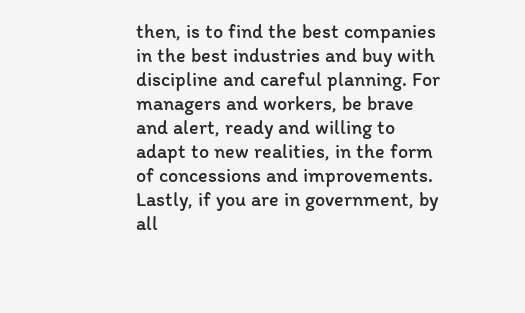then, is to find the best companies in the best industries and buy with discipline and careful planning. For managers and workers, be brave and alert, ready and willing to adapt to new realities, in the form of concessions and improvements. Lastly, if you are in government, by all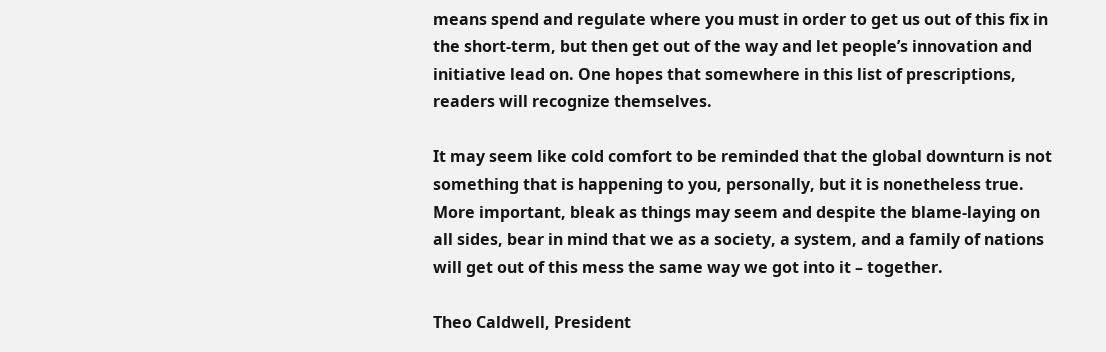means spend and regulate where you must in order to get us out of this fix in the short-term, but then get out of the way and let people’s innovation and initiative lead on. One hopes that somewhere in this list of prescriptions, readers will recognize themselves.

It may seem like cold comfort to be reminded that the global downturn is not something that is happening to you, personally, but it is nonetheless true. More important, bleak as things may seem and despite the blame-laying on all sides, bear in mind that we as a society, a system, and a family of nations will get out of this mess the same way we got into it – together.

Theo Caldwell, President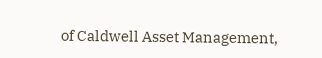of Caldwell Asset Management,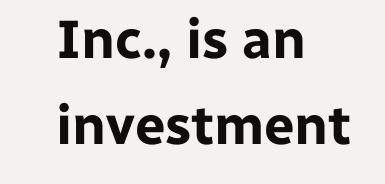Inc., is an investment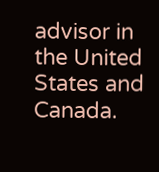advisor in the United States and Canada.